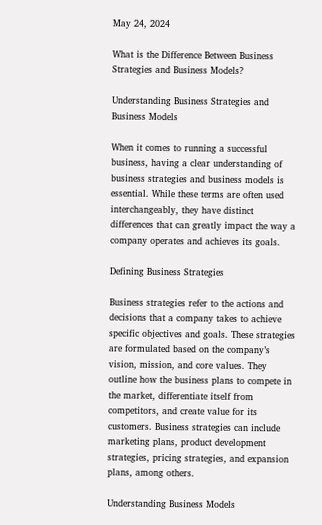May 24, 2024

What is the Difference Between Business Strategies and Business Models?

Understanding Business Strategies and Business Models

When it comes to running a successful business, having a clear understanding of business strategies and business models is essential. While these terms are often used interchangeably, they have distinct differences that can greatly impact the way a company operates and achieves its goals.

Defining Business Strategies

Business strategies refer to the actions and decisions that a company takes to achieve specific objectives and goals. These strategies are formulated based on the company’s vision, mission, and core values. They outline how the business plans to compete in the market, differentiate itself from competitors, and create value for its customers. Business strategies can include marketing plans, product development strategies, pricing strategies, and expansion plans, among others.

Understanding Business Models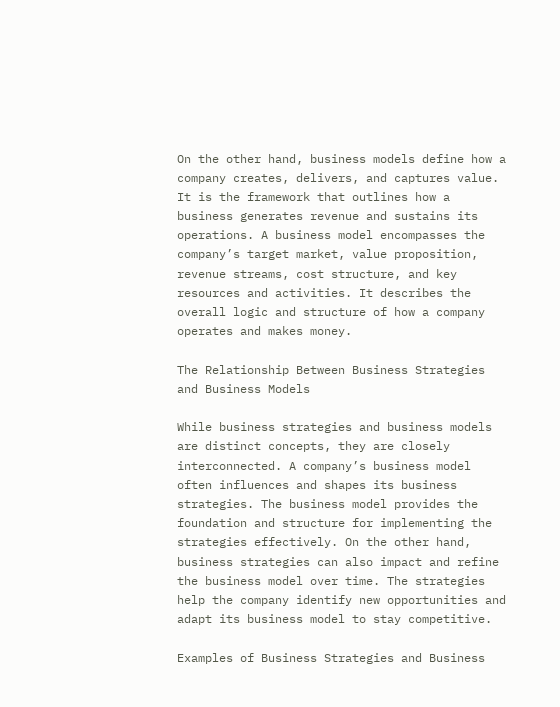On the other hand, business models define how a company creates, delivers, and captures value. It is the framework that outlines how a business generates revenue and sustains its operations. A business model encompasses the company’s target market, value proposition, revenue streams, cost structure, and key resources and activities. It describes the overall logic and structure of how a company operates and makes money.

The Relationship Between Business Strategies and Business Models

While business strategies and business models are distinct concepts, they are closely interconnected. A company’s business model often influences and shapes its business strategies. The business model provides the foundation and structure for implementing the strategies effectively. On the other hand, business strategies can also impact and refine the business model over time. The strategies help the company identify new opportunities and adapt its business model to stay competitive.

Examples of Business Strategies and Business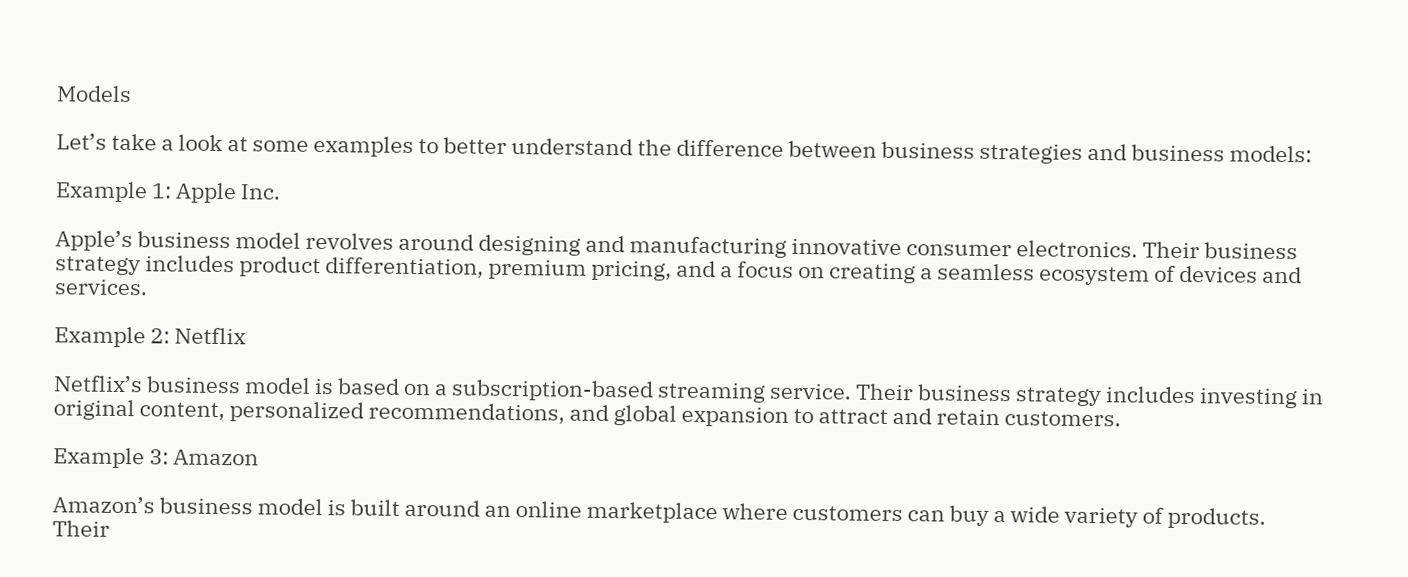Models

Let’s take a look at some examples to better understand the difference between business strategies and business models:

Example 1: Apple Inc.

Apple’s business model revolves around designing and manufacturing innovative consumer electronics. Their business strategy includes product differentiation, premium pricing, and a focus on creating a seamless ecosystem of devices and services.

Example 2: Netflix

Netflix’s business model is based on a subscription-based streaming service. Their business strategy includes investing in original content, personalized recommendations, and global expansion to attract and retain customers.

Example 3: Amazon

Amazon’s business model is built around an online marketplace where customers can buy a wide variety of products. Their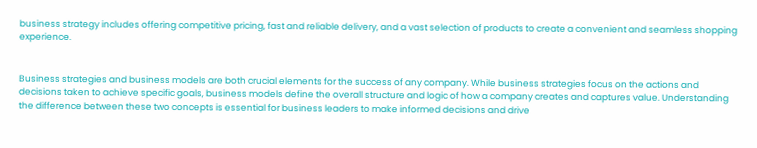business strategy includes offering competitive pricing, fast and reliable delivery, and a vast selection of products to create a convenient and seamless shopping experience.


Business strategies and business models are both crucial elements for the success of any company. While business strategies focus on the actions and decisions taken to achieve specific goals, business models define the overall structure and logic of how a company creates and captures value. Understanding the difference between these two concepts is essential for business leaders to make informed decisions and drive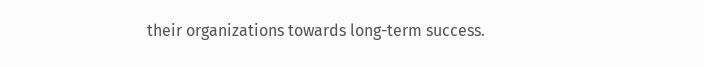their organizations towards long-term success.